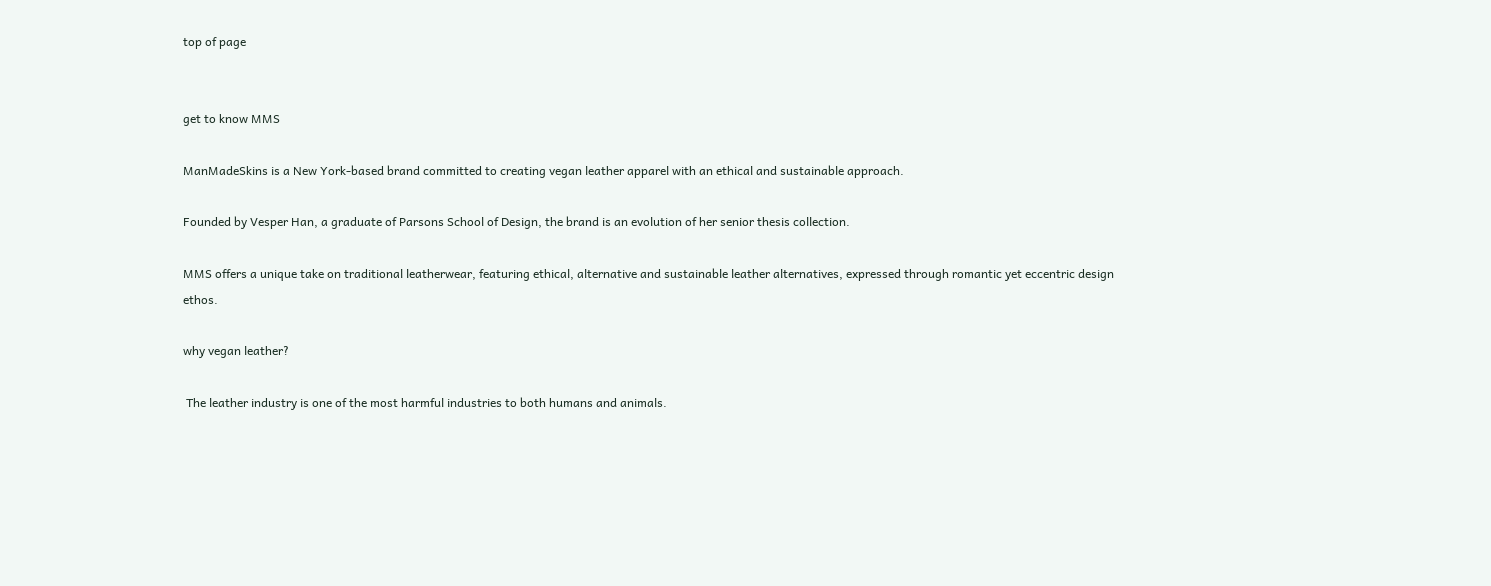top of page


get to know MMS

ManMadeSkins is a New York-based brand committed to creating vegan leather apparel with an ethical and sustainable approach.

Founded by Vesper Han, a graduate of Parsons School of Design, the brand is an evolution of her senior thesis collection.

MMS offers a unique take on traditional leatherwear, featuring ethical, alternative and sustainable leather alternatives, expressed through romantic yet eccentric design ethos.

why vegan leather?

 The leather industry is one of the most harmful industries to both humans and animals.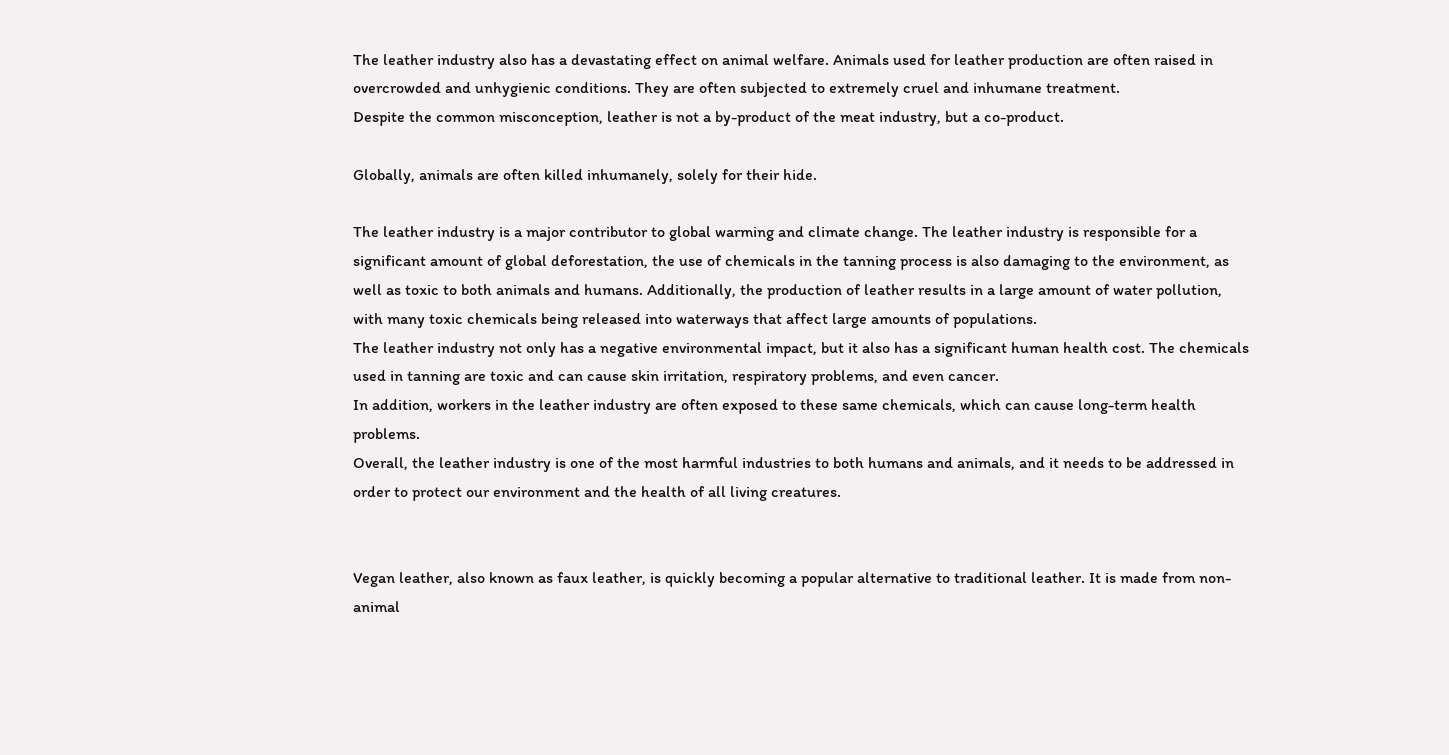The leather industry also has a devastating effect on animal welfare. Animals used for leather production are often raised in overcrowded and unhygienic conditions. They are often subjected to extremely cruel and inhumane treatment.
Despite the common misconception, leather is not a by-product of the meat industry, but a co-product.

Globally, animals are often killed inhumanely, solely for their hide.

The leather industry is a major contributor to global warming and climate change. The leather industry is responsible for a significant amount of global deforestation, the use of chemicals in the tanning process is also damaging to the environment, as well as toxic to both animals and humans. Additionally, the production of leather results in a large amount of water pollution, with many toxic chemicals being released into waterways that affect large amounts of populations.
The leather industry not only has a negative environmental impact, but it also has a significant human health cost. The chemicals used in tanning are toxic and can cause skin irritation, respiratory problems, and even cancer.
In addition, workers in the leather industry are often exposed to these same chemicals, which can cause long-term health problems.
Overall, the leather industry is one of the most harmful industries to both humans and animals, and it needs to be addressed in order to protect our environment and the health of all living creatures.


Vegan leather, also known as faux leather, is quickly becoming a popular alternative to traditional leather. It is made from non-animal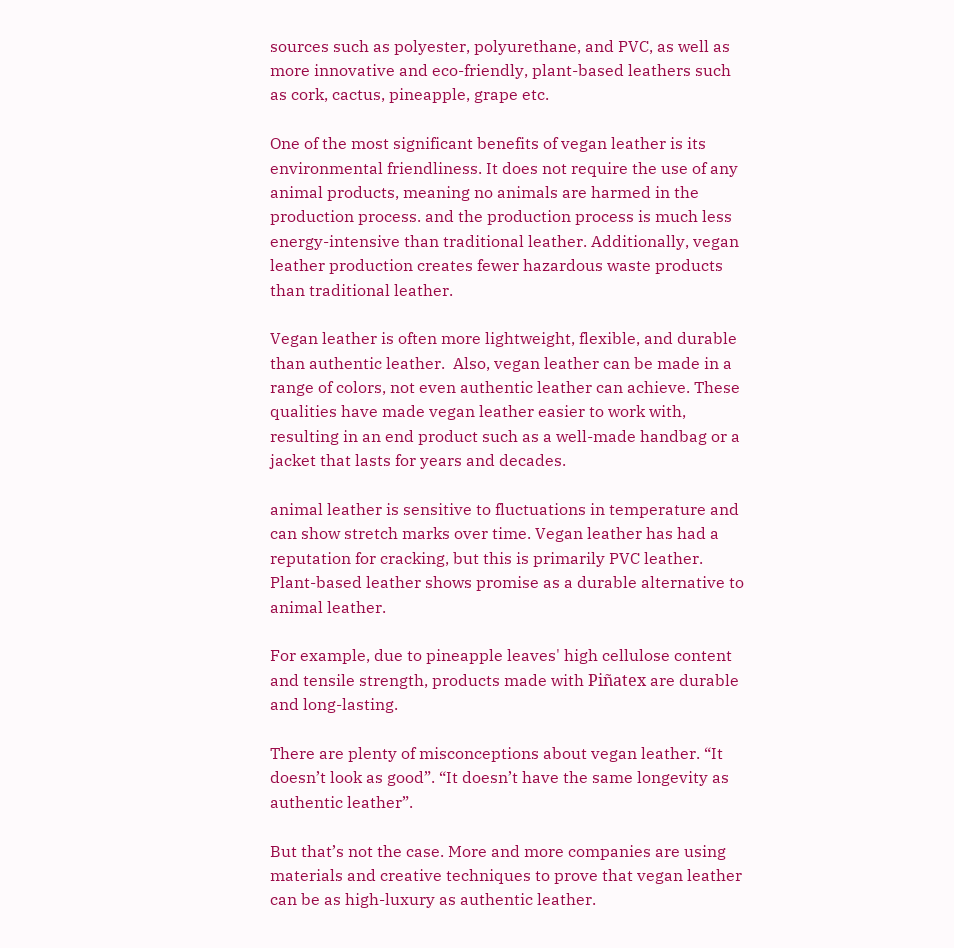sources such as polyester, polyurethane, and PVC, as well as more innovative and eco-friendly, plant-based leathers such as cork, cactus, pineapple, grape etc.

One of the most significant benefits of vegan leather is its environmental friendliness. It does not require the use of any animal products, meaning no animals are harmed in the production process. and the production process is much less energy-intensive than traditional leather. Additionally, vegan leather production creates fewer hazardous waste products than traditional leather.

Vegan leather is often more lightweight, flexible, and durable than authentic leather.  Also, vegan leather can be made in a range of colors, not even authentic leather can achieve. These qualities have made vegan leather easier to work with, resulting in an end product such as a well-made handbag or a jacket that lasts for years and decades.

animal leather is sensitive to fluctuations in temperature and can show stretch marks over time. Vegan leather has had a reputation for cracking, but this is primarily PVC leather. Plant-based leather shows promise as a durable alternative to animal leather.

For example, due to pineapple leaves' high cellulose content and tensile strength, products made with Piñatex are durable and long-lasting.

There are plenty of misconceptions about vegan leather. “It doesn’t look as good”. “It doesn’t have the same longevity as authentic leather”.

But that’s not the case. More and more companies are using materials and creative techniques to prove that vegan leather can be as high-luxury as authentic leather.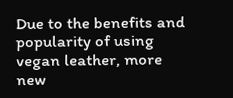Due to the benefits and popularity of using vegan leather, more new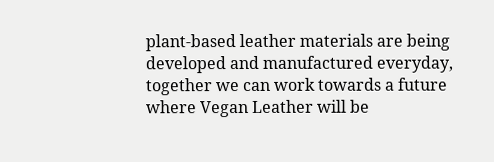plant-based leather materials are being developed and manufactured everyday, together we can work towards a future where Vegan Leather will be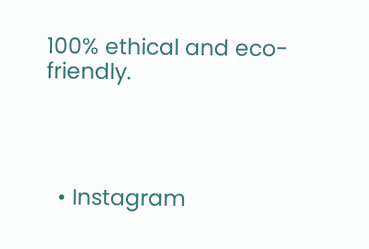100% ethical and eco-friendly.




  • Instagram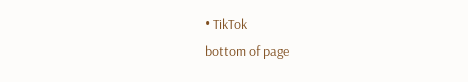• TikTok
bottom of page